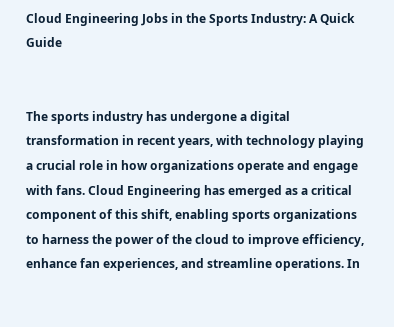Cloud Engineering Jobs in the Sports Industry: A Quick Guide


The sports industry has undergone a digital transformation in recent years, with technology playing a crucial role in how organizations operate and engage with fans. Cloud Engineering has emerged as a critical component of this shift, enabling sports organizations to harness the power of the cloud to improve efficiency, enhance fan experiences, and streamline operations. In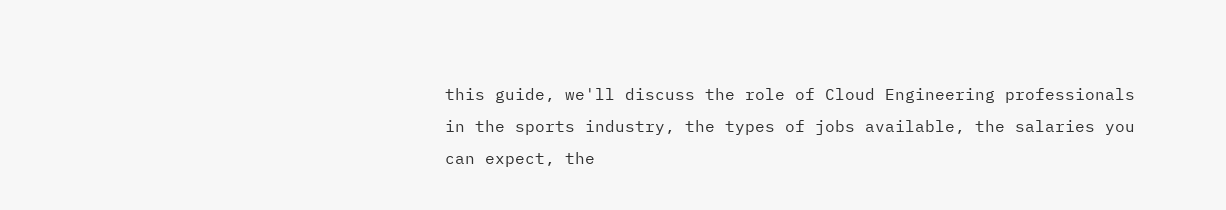this guide, we'll discuss the role of Cloud Engineering professionals in the sports industry, the types of jobs available, the salaries you can expect, the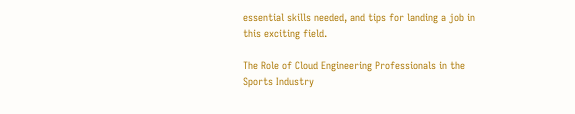essential skills needed, and tips for landing a job in this exciting field.

The Role of Cloud Engineering Professionals in the Sports Industry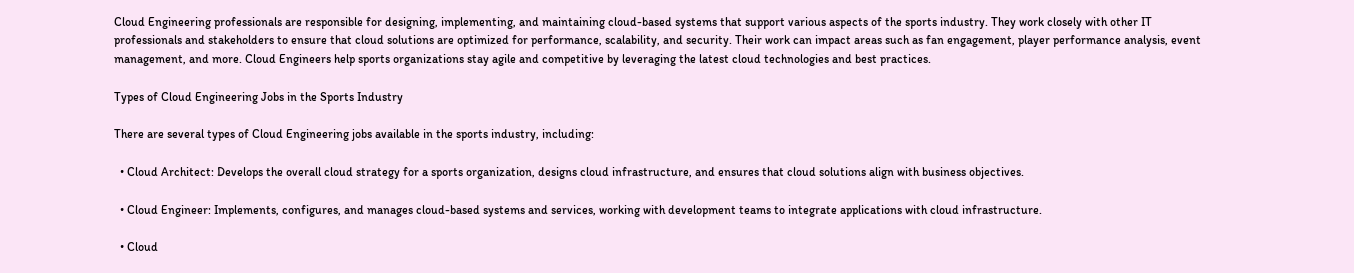Cloud Engineering professionals are responsible for designing, implementing, and maintaining cloud-based systems that support various aspects of the sports industry. They work closely with other IT professionals and stakeholders to ensure that cloud solutions are optimized for performance, scalability, and security. Their work can impact areas such as fan engagement, player performance analysis, event management, and more. Cloud Engineers help sports organizations stay agile and competitive by leveraging the latest cloud technologies and best practices.

Types of Cloud Engineering Jobs in the Sports Industry

There are several types of Cloud Engineering jobs available in the sports industry, including:

  • Cloud Architect: Develops the overall cloud strategy for a sports organization, designs cloud infrastructure, and ensures that cloud solutions align with business objectives.

  • Cloud Engineer: Implements, configures, and manages cloud-based systems and services, working with development teams to integrate applications with cloud infrastructure.

  • Cloud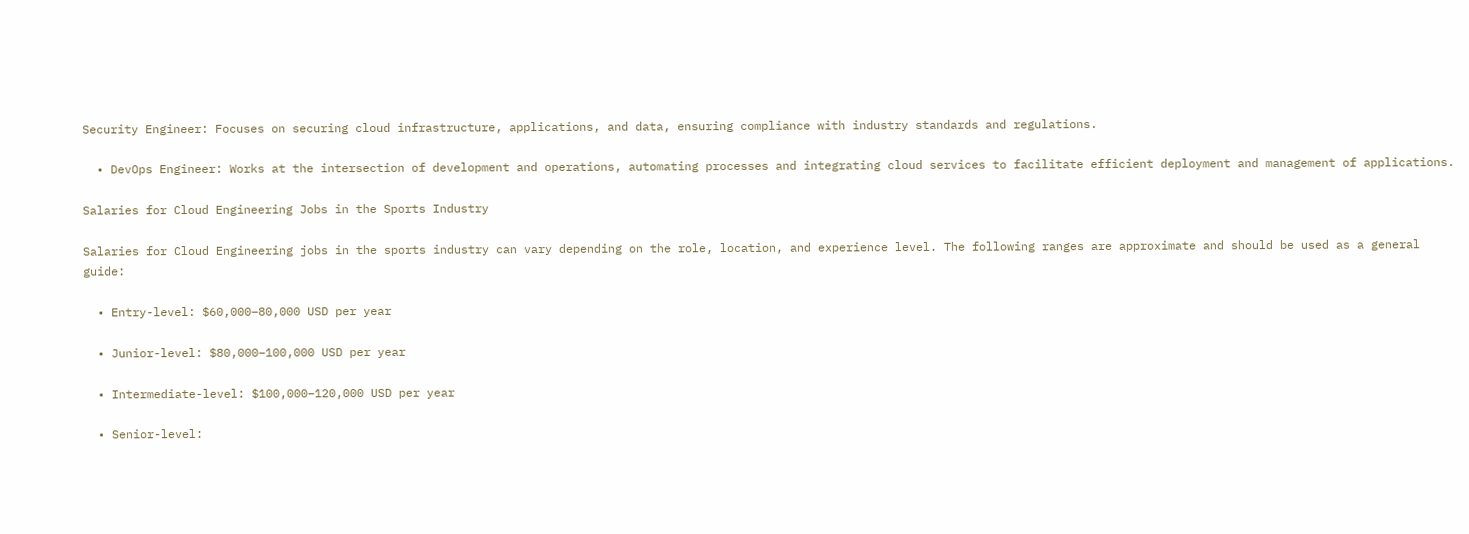Security Engineer: Focuses on securing cloud infrastructure, applications, and data, ensuring compliance with industry standards and regulations.

  • DevOps Engineer: Works at the intersection of development and operations, automating processes and integrating cloud services to facilitate efficient deployment and management of applications.

Salaries for Cloud Engineering Jobs in the Sports Industry

Salaries for Cloud Engineering jobs in the sports industry can vary depending on the role, location, and experience level. The following ranges are approximate and should be used as a general guide:

  • Entry-level: $60,000–80,000 USD per year

  • Junior-level: $80,000–100,000 USD per year

  • Intermediate-level: $100,000–120,000 USD per year

  • Senior-level: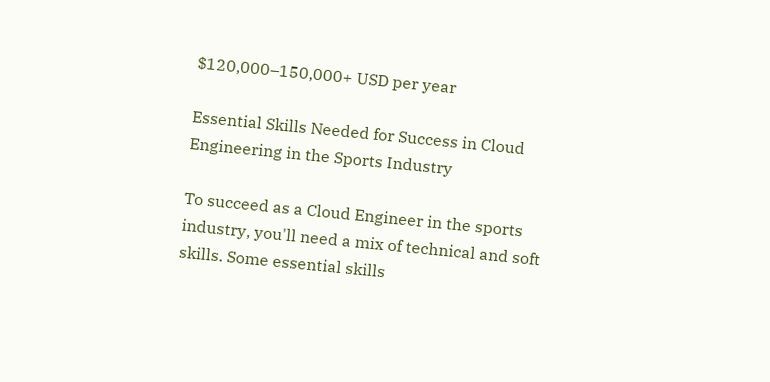$120,000–150,000+ USD per year

Essential Skills Needed for Success in Cloud Engineering in the Sports Industry

To succeed as a Cloud Engineer in the sports industry, you'll need a mix of technical and soft skills. Some essential skills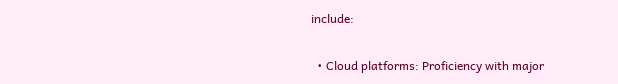include:

  • Cloud platforms: Proficiency with major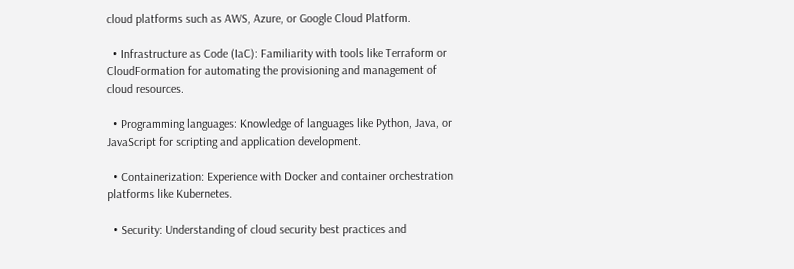cloud platforms such as AWS, Azure, or Google Cloud Platform.

  • Infrastructure as Code (IaC): Familiarity with tools like Terraform or CloudFormation for automating the provisioning and management of cloud resources.

  • Programming languages: Knowledge of languages like Python, Java, or JavaScript for scripting and application development.

  • Containerization: Experience with Docker and container orchestration platforms like Kubernetes.

  • Security: Understanding of cloud security best practices and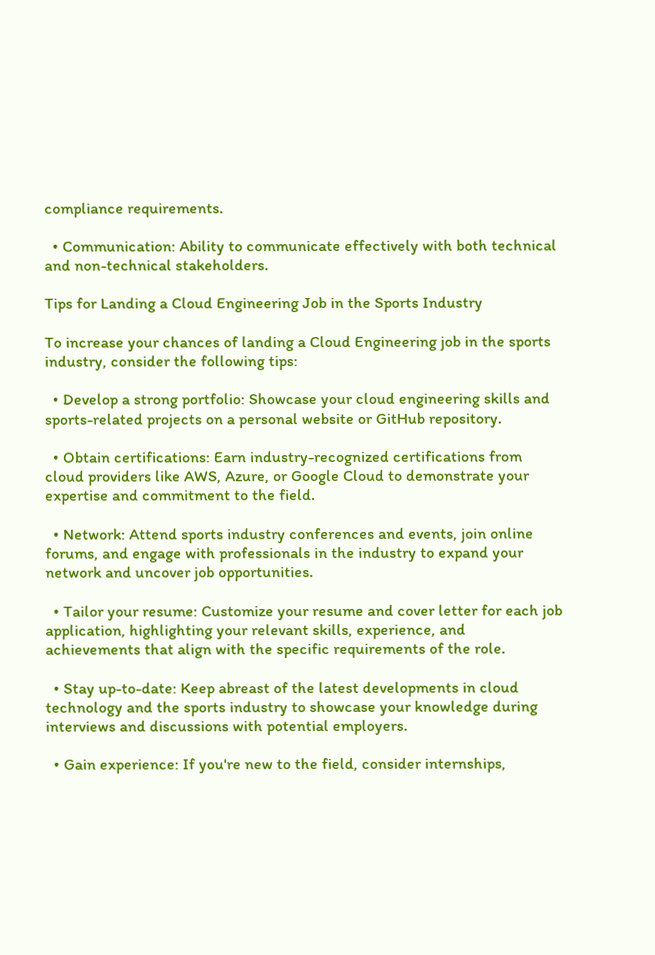compliance requirements.

  • Communication: Ability to communicate effectively with both technical and non-technical stakeholders.

Tips for Landing a Cloud Engineering Job in the Sports Industry

To increase your chances of landing a Cloud Engineering job in the sports industry, consider the following tips:

  • Develop a strong portfolio: Showcase your cloud engineering skills and sports-related projects on a personal website or GitHub repository.

  • Obtain certifications: Earn industry-recognized certifications from cloud providers like AWS, Azure, or Google Cloud to demonstrate your expertise and commitment to the field.

  • Network: Attend sports industry conferences and events, join online forums, and engage with professionals in the industry to expand your network and uncover job opportunities.

  • Tailor your resume: Customize your resume and cover letter for each job application, highlighting your relevant skills, experience, and achievements that align with the specific requirements of the role.

  • Stay up-to-date: Keep abreast of the latest developments in cloud technology and the sports industry to showcase your knowledge during interviews and discussions with potential employers.

  • Gain experience: If you're new to the field, consider internships,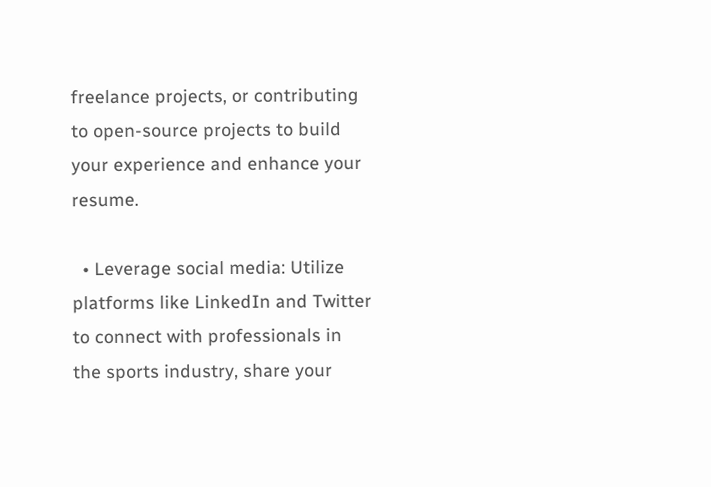freelance projects, or contributing to open-source projects to build your experience and enhance your resume.

  • Leverage social media: Utilize platforms like LinkedIn and Twitter to connect with professionals in the sports industry, share your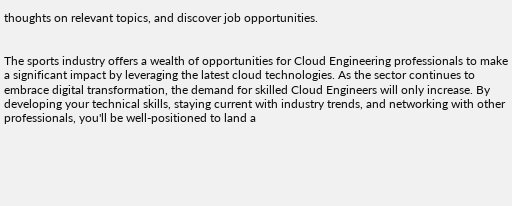thoughts on relevant topics, and discover job opportunities.


The sports industry offers a wealth of opportunities for Cloud Engineering professionals to make a significant impact by leveraging the latest cloud technologies. As the sector continues to embrace digital transformation, the demand for skilled Cloud Engineers will only increase. By developing your technical skills, staying current with industry trends, and networking with other professionals, you'll be well-positioned to land a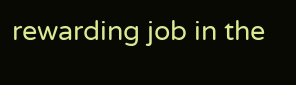rewarding job in the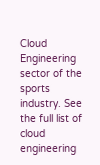Cloud Engineering sector of the sports industry. See the full list of cloud engineering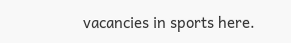vacancies in sports here.